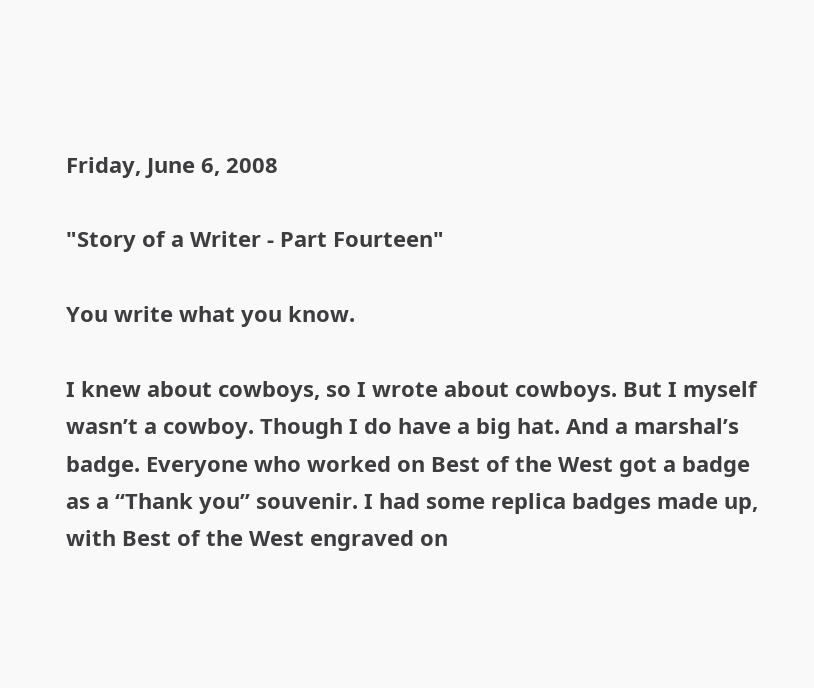Friday, June 6, 2008

"Story of a Writer - Part Fourteen"

You write what you know.

I knew about cowboys, so I wrote about cowboys. But I myself wasn’t a cowboy. Though I do have a big hat. And a marshal’s badge. Everyone who worked on Best of the West got a badge as a “Thank you” souvenir. I had some replica badges made up, with Best of the West engraved on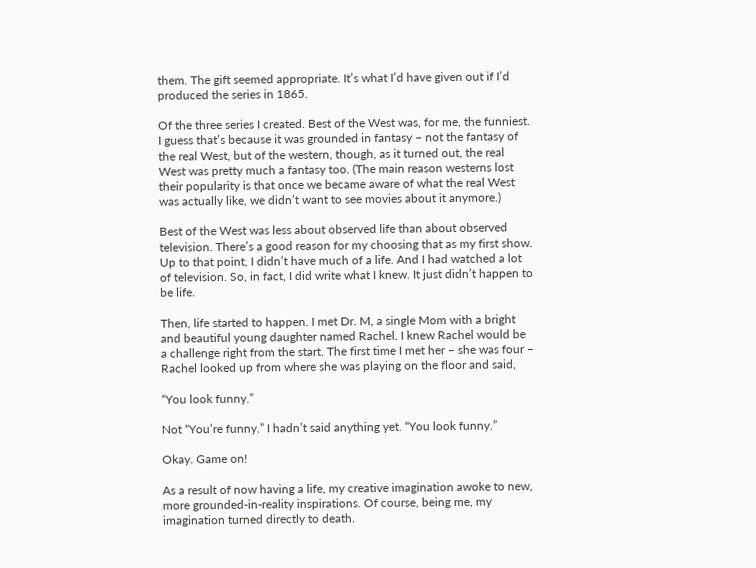them. The gift seemed appropriate. It’s what I’d have given out if I’d produced the series in 1865.

Of the three series I created. Best of the West was, for me, the funniest. I guess that’s because it was grounded in fantasy – not the fantasy of the real West, but of the western, though, as it turned out, the real West was pretty much a fantasy too. (The main reason westerns lost their popularity is that once we became aware of what the real West was actually like, we didn’t want to see movies about it anymore.)

Best of the West was less about observed life than about observed television. There’s a good reason for my choosing that as my first show. Up to that point, I didn’t have much of a life. And I had watched a lot of television. So, in fact, I did write what I knew. It just didn’t happen to be life.

Then, life started to happen. I met Dr. M, a single Mom with a bright and beautiful young daughter named Rachel. I knew Rachel would be a challenge right from the start. The first time I met her – she was four – Rachel looked up from where she was playing on the floor and said,

“You look funny.”

Not “You’re funny.” I hadn’t said anything yet. “You look funny.”

Okay. Game on!

As a result of now having a life, my creative imagination awoke to new, more grounded-in-reality inspirations. Of course, being me, my imagination turned directly to death.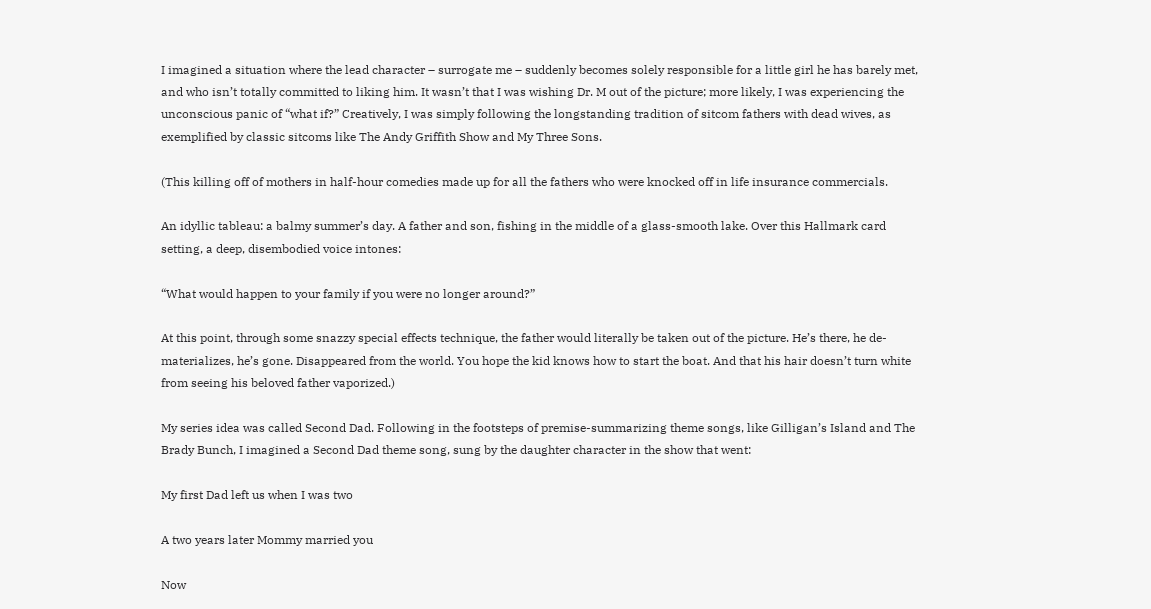I imagined a situation where the lead character – surrogate me – suddenly becomes solely responsible for a little girl he has barely met, and who isn’t totally committed to liking him. It wasn’t that I was wishing Dr. M out of the picture; more likely, I was experiencing the unconscious panic of “what if?” Creatively, I was simply following the longstanding tradition of sitcom fathers with dead wives, as exemplified by classic sitcoms like The Andy Griffith Show and My Three Sons.

(This killing off of mothers in half-hour comedies made up for all the fathers who were knocked off in life insurance commercials.

An idyllic tableau: a balmy summer’s day. A father and son, fishing in the middle of a glass-smooth lake. Over this Hallmark card setting, a deep, disembodied voice intones:

“What would happen to your family if you were no longer around?”

At this point, through some snazzy special effects technique, the father would literally be taken out of the picture. He’s there, he de-materializes, he’s gone. Disappeared from the world. You hope the kid knows how to start the boat. And that his hair doesn’t turn white from seeing his beloved father vaporized.)

My series idea was called Second Dad. Following in the footsteps of premise-summarizing theme songs, like Gilligan’s Island and The Brady Bunch, I imagined a Second Dad theme song, sung by the daughter character in the show that went:

My first Dad left us when I was two

A two years later Mommy married you

Now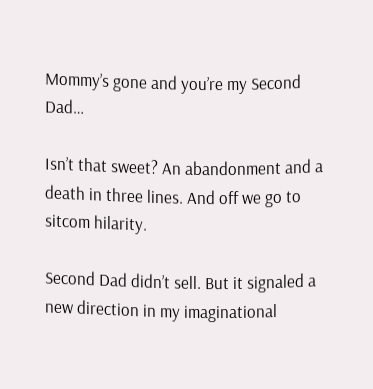Mommy’s gone and you’re my Second Dad…

Isn’t that sweet? An abandonment and a death in three lines. And off we go to sitcom hilarity.

Second Dad didn’t sell. But it signaled a new direction in my imaginational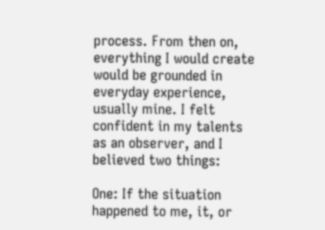process. From then on, everything I would create would be grounded in everyday experience, usually mine. I felt confident in my talents as an observer, and I believed two things:

One: If the situation happened to me, it, or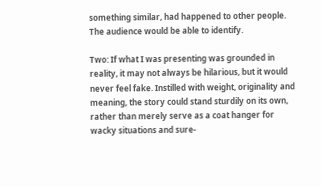something similar, had happened to other people. The audience would be able to identify.

Two: If what I was presenting was grounded in reality, it may not always be hilarious, but it would never feel fake. Instilled with weight, originality and meaning, the story could stand sturdily on its own, rather than merely serve as a coat hanger for wacky situations and sure-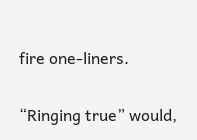fire one-liners.

“Ringing true” would,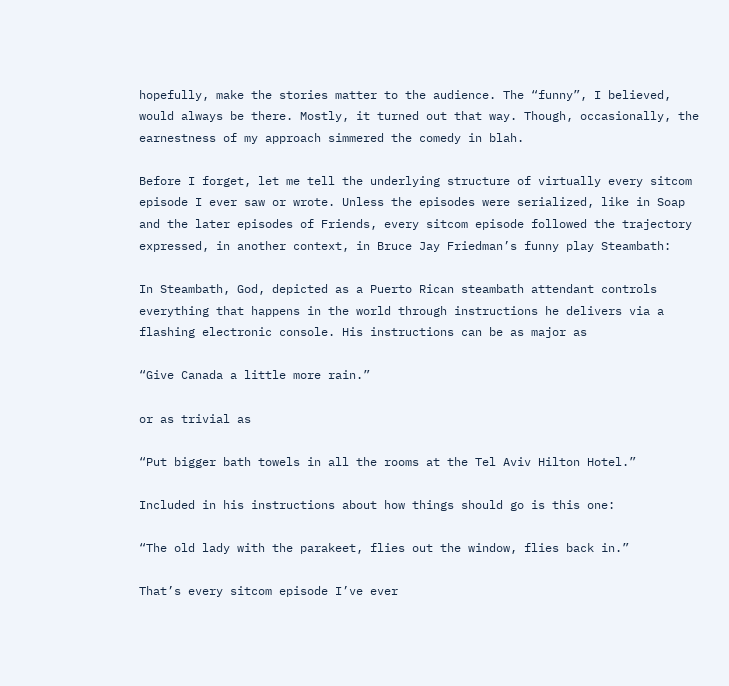hopefully, make the stories matter to the audience. The “funny”, I believed, would always be there. Mostly, it turned out that way. Though, occasionally, the earnestness of my approach simmered the comedy in blah.

Before I forget, let me tell the underlying structure of virtually every sitcom episode I ever saw or wrote. Unless the episodes were serialized, like in Soap and the later episodes of Friends, every sitcom episode followed the trajectory expressed, in another context, in Bruce Jay Friedman’s funny play Steambath:

In Steambath, God, depicted as a Puerto Rican steambath attendant controls everything that happens in the world through instructions he delivers via a flashing electronic console. His instructions can be as major as

“Give Canada a little more rain.”

or as trivial as

“Put bigger bath towels in all the rooms at the Tel Aviv Hilton Hotel.”

Included in his instructions about how things should go is this one:

“The old lady with the parakeet, flies out the window, flies back in.”

That’s every sitcom episode I’ve ever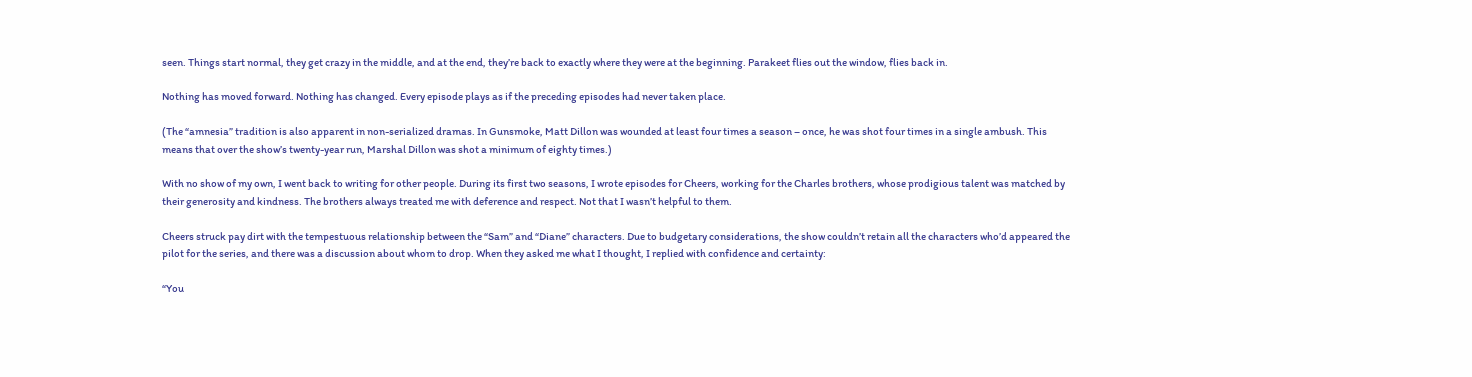seen. Things start normal, they get crazy in the middle, and at the end, they’re back to exactly where they were at the beginning. Parakeet flies out the window, flies back in.

Nothing has moved forward. Nothing has changed. Every episode plays as if the preceding episodes had never taken place.

(The “amnesia” tradition is also apparent in non-serialized dramas. In Gunsmoke, Matt Dillon was wounded at least four times a season – once, he was shot four times in a single ambush. This means that over the show’s twenty-year run, Marshal Dillon was shot a minimum of eighty times.)

With no show of my own, I went back to writing for other people. During its first two seasons, I wrote episodes for Cheers, working for the Charles brothers, whose prodigious talent was matched by their generosity and kindness. The brothers always treated me with deference and respect. Not that I wasn’t helpful to them.

Cheers struck pay dirt with the tempestuous relationship between the “Sam” and “Diane” characters. Due to budgetary considerations, the show couldn’t retain all the characters who’d appeared the pilot for the series, and there was a discussion about whom to drop. When they asked me what I thought, I replied with confidence and certainty:

“You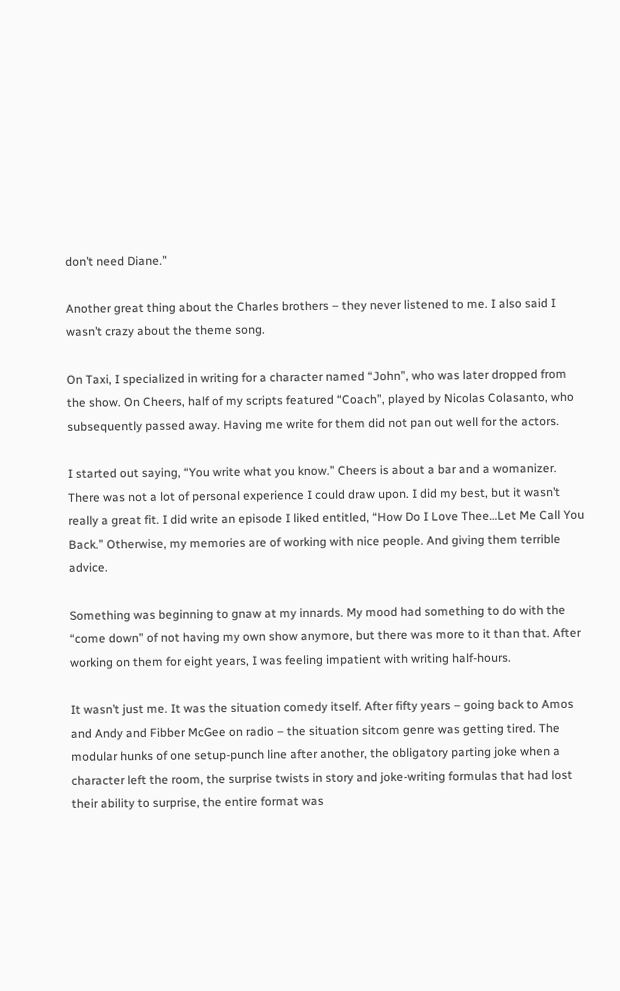don’t need Diane.”

Another great thing about the Charles brothers – they never listened to me. I also said I wasn’t crazy about the theme song.

On Taxi, I specialized in writing for a character named “John”, who was later dropped from the show. On Cheers, half of my scripts featured “Coach”, played by Nicolas Colasanto, who subsequently passed away. Having me write for them did not pan out well for the actors.

I started out saying, “You write what you know.” Cheers is about a bar and a womanizer. There was not a lot of personal experience I could draw upon. I did my best, but it wasn’t really a great fit. I did write an episode I liked entitled, “How Do I Love Thee…Let Me Call You Back.” Otherwise, my memories are of working with nice people. And giving them terrible advice.

Something was beginning to gnaw at my innards. My mood had something to do with the “come down” of not having my own show anymore, but there was more to it than that. After working on them for eight years, I was feeling impatient with writing half-hours.

It wasn’t just me. It was the situation comedy itself. After fifty years – going back to Amos and Andy and Fibber McGee on radio – the situation sitcom genre was getting tired. The modular hunks of one setup-punch line after another, the obligatory parting joke when a character left the room, the surprise twists in story and joke-writing formulas that had lost their ability to surprise, the entire format was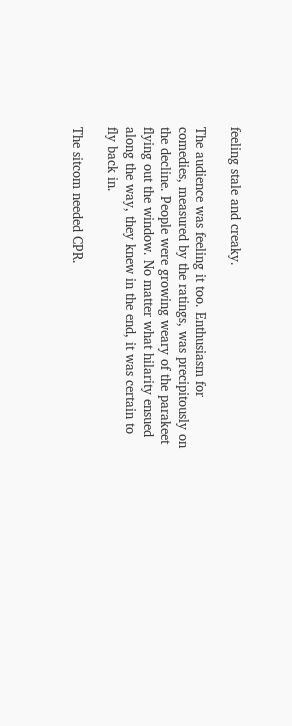feeling stale and creaky.

The audience was feeling it too. Enthusiasm for comedies, measured by the ratings, was precipitously on the decline. People were growing weary of the parakeet flying out the window. No matter what hilarity ensued along the way, they knew in the end, it was certain to fly back in.

The sitcom needed CPR.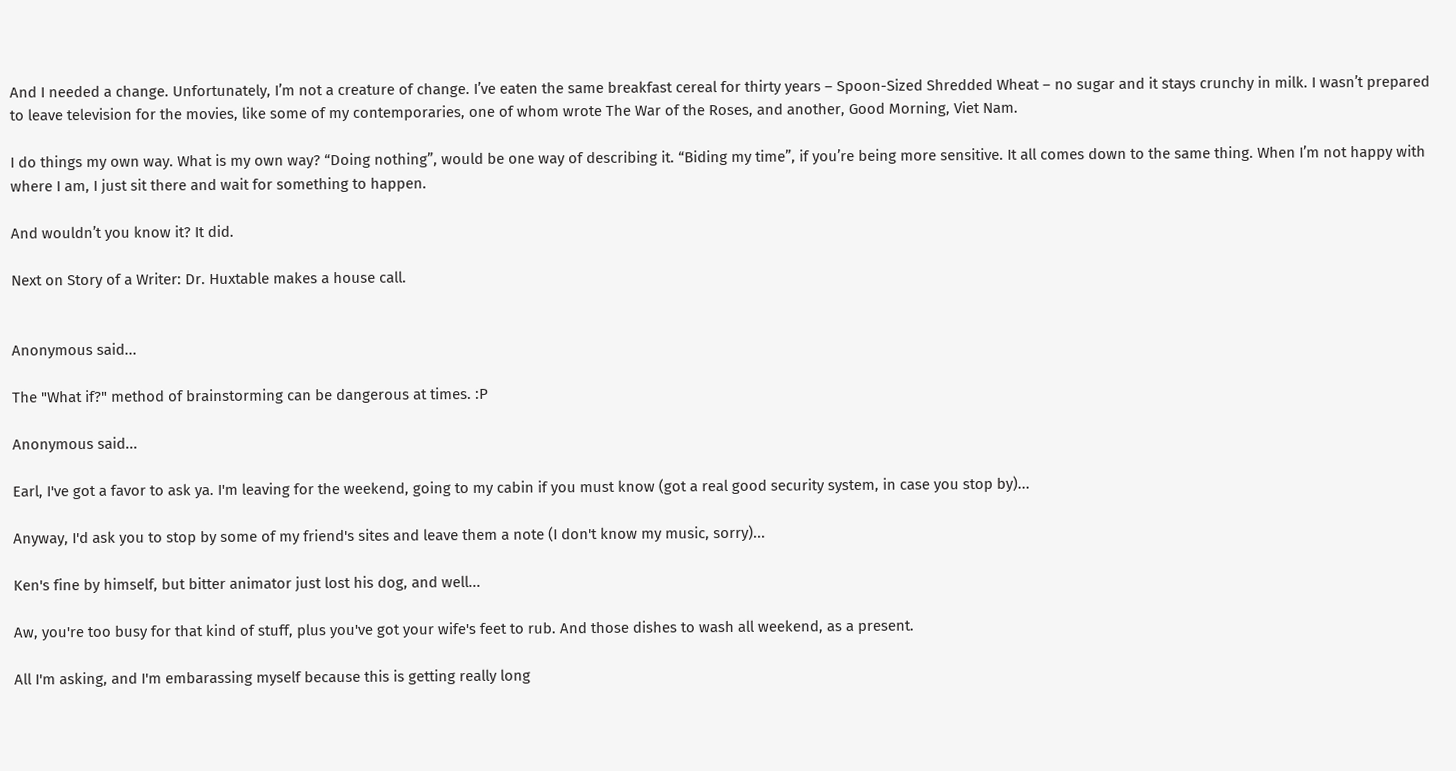And I needed a change. Unfortunately, I’m not a creature of change. I’ve eaten the same breakfast cereal for thirty years – Spoon-Sized Shredded Wheat – no sugar and it stays crunchy in milk. I wasn’t prepared to leave television for the movies, like some of my contemporaries, one of whom wrote The War of the Roses, and another, Good Morning, Viet Nam.

I do things my own way. What is my own way? “Doing nothing”, would be one way of describing it. “Biding my time”, if you’re being more sensitive. It all comes down to the same thing. When I’m not happy with where I am, I just sit there and wait for something to happen.

And wouldn’t you know it? It did.

Next on Story of a Writer: Dr. Huxtable makes a house call.


Anonymous said...

The "What if?" method of brainstorming can be dangerous at times. :P

Anonymous said...

Earl, I've got a favor to ask ya. I'm leaving for the weekend, going to my cabin if you must know (got a real good security system, in case you stop by)...

Anyway, I'd ask you to stop by some of my friend's sites and leave them a note (I don't know my music, sorry)...

Ken's fine by himself, but bitter animator just lost his dog, and well...

Aw, you're too busy for that kind of stuff, plus you've got your wife's feet to rub. And those dishes to wash all weekend, as a present.

All I'm asking, and I'm embarassing myself because this is getting really long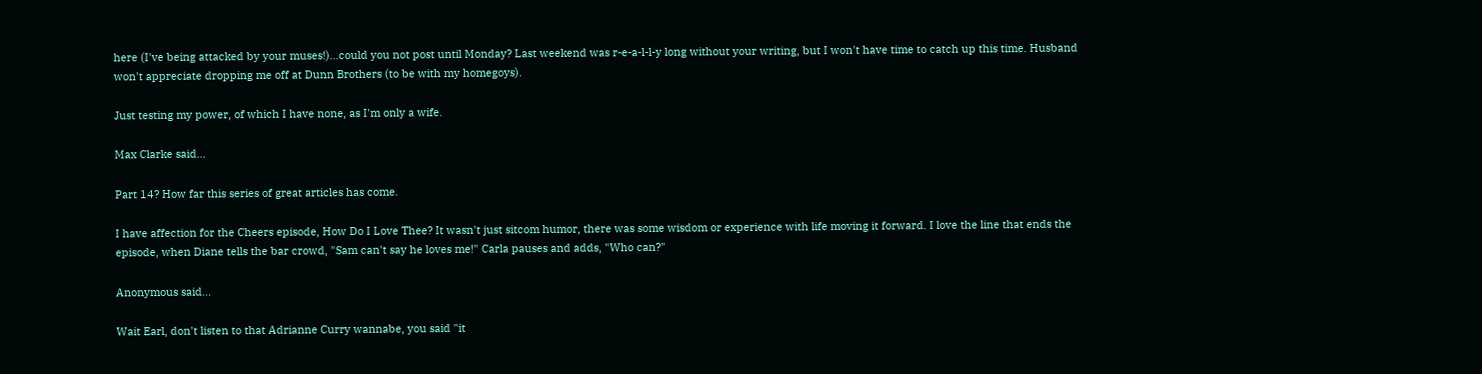here (I've being attacked by your muses!)...could you not post until Monday? Last weekend was r-e-a-l-l-y long without your writing, but I won't have time to catch up this time. Husband won't appreciate dropping me off at Dunn Brothers (to be with my homegoys).

Just testing my power, of which I have none, as I'm only a wife.

Max Clarke said...

Part 14? How far this series of great articles has come.

I have affection for the Cheers episode, How Do I Love Thee? It wasn't just sitcom humor, there was some wisdom or experience with life moving it forward. I love the line that ends the episode, when Diane tells the bar crowd, "Sam can't say he loves me!" Carla pauses and adds, "Who can?"

Anonymous said...

Wait Earl, don't listen to that Adrianne Curry wannabe, you said "it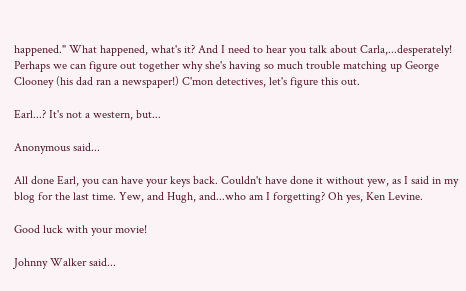happened." What happened, what's it? And I need to hear you talk about Carla,...desperately! Perhaps we can figure out together why she's having so much trouble matching up George Clooney (his dad ran a newspaper!) C'mon detectives, let's figure this out.

Earl...? It's not a western, but...

Anonymous said...

All done Earl, you can have your keys back. Couldn't have done it without yew, as I said in my blog for the last time. Yew, and Hugh, and...who am I forgetting? Oh yes, Ken Levine.

Good luck with your movie!

Johnny Walker said...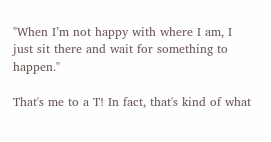"When I’m not happy with where I am, I just sit there and wait for something to happen."

That's me to a T! In fact, that's kind of what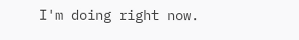I'm doing right now.